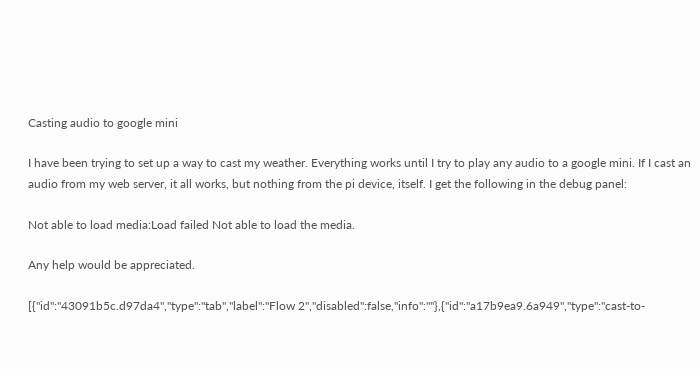Casting audio to google mini

I have been trying to set up a way to cast my weather. Everything works until I try to play any audio to a google mini. If I cast an audio from my web server, it all works, but nothing from the pi device, itself. I get the following in the debug panel:

Not able to load media:Load failed Not able to load the media.

Any help would be appreciated.

[{"id":"43091b5c.d97da4","type":"tab","label":"Flow 2","disabled":false,"info":""},{"id":"a17b9ea9.6a949","type":"cast-to-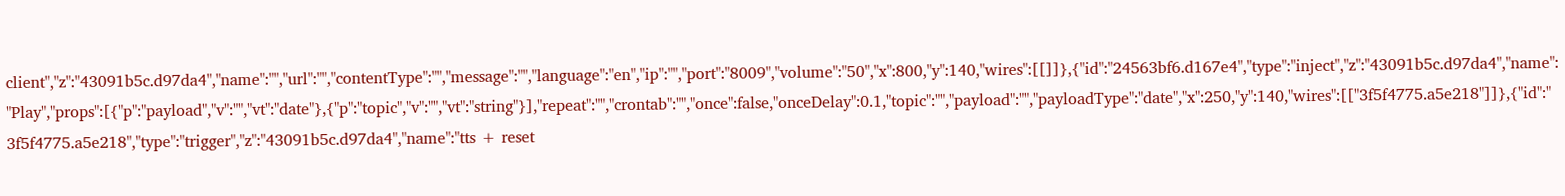client","z":"43091b5c.d97da4","name":"","url":"","contentType":"","message":"","language":"en","ip":"","port":"8009","volume":"50","x":800,"y":140,"wires":[[]]},{"id":"24563bf6.d167e4","type":"inject","z":"43091b5c.d97da4","name":"Play","props":[{"p":"payload","v":"","vt":"date"},{"p":"topic","v":"","vt":"string"}],"repeat":"","crontab":"","once":false,"onceDelay":0.1,"topic":"","payload":"","payloadType":"date","x":250,"y":140,"wires":[["3f5f4775.a5e218"]]},{"id":"3f5f4775.a5e218","type":"trigger","z":"43091b5c.d97da4","name":"tts + reset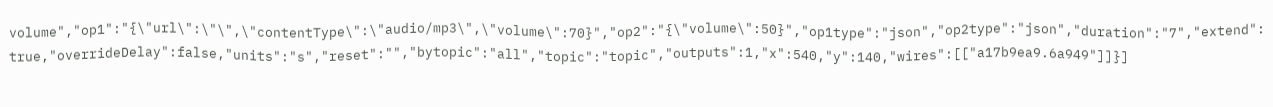volume","op1":"{\"url\":\"\",\"contentType\":\"audio/mp3\",\"volume\":70}","op2":"{\"volume\":50}","op1type":"json","op2type":"json","duration":"7","extend":true,"overrideDelay":false,"units":"s","reset":"","bytopic":"all","topic":"topic","outputs":1,"x":540,"y":140,"wires":[["a17b9ea9.6a949"]]}]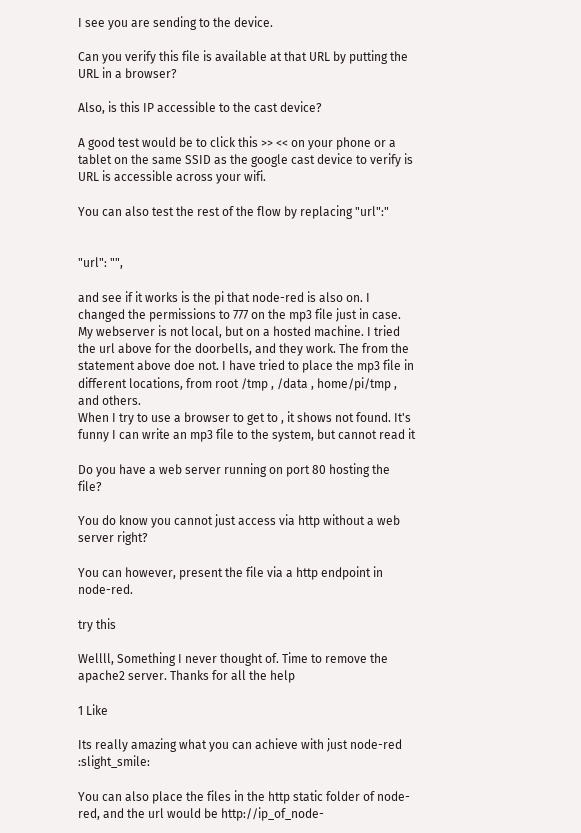I see you are sending to the device.

Can you verify this file is available at that URL by putting the URL in a browser?

Also, is this IP accessible to the cast device?

A good test would be to click this >> << on your phone or a tablet on the same SSID as the google cast device to verify is URL is accessible across your wifi.

You can also test the rest of the flow by replacing "url":"


"url": "",

and see if it works is the pi that node-red is also on. I changed the permissions to 777 on the mp3 file just in case. My webserver is not local, but on a hosted machine. I tried the url above for the doorbells, and they work. The from the statement above doe not. I have tried to place the mp3 file in different locations, from root /tmp , /data , home/pi/tmp , and others.
When I try to use a browser to get to , it shows not found. It's funny I can write an mp3 file to the system, but cannot read it

Do you have a web server running on port 80 hosting the file?

You do know you cannot just access via http without a web server right?

You can however, present the file via a http endpoint in node-red.

try this

Wellll, Something I never thought of. Time to remove the apache2 server. Thanks for all the help

1 Like

Its really amazing what you can achieve with just node-red :slight_smile:

You can also place the files in the http static folder of node-red, and the url would be http://ip_of_node-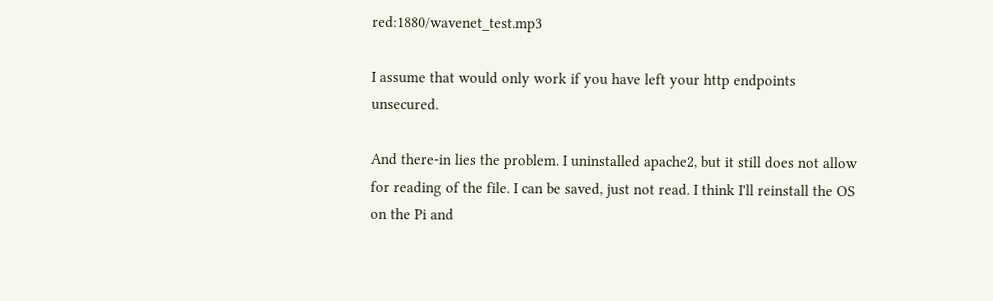red:1880/wavenet_test.mp3

I assume that would only work if you have left your http endpoints unsecured.

And there-in lies the problem. I uninstalled apache2, but it still does not allow for reading of the file. I can be saved, just not read. I think I'll reinstall the OS on the Pi and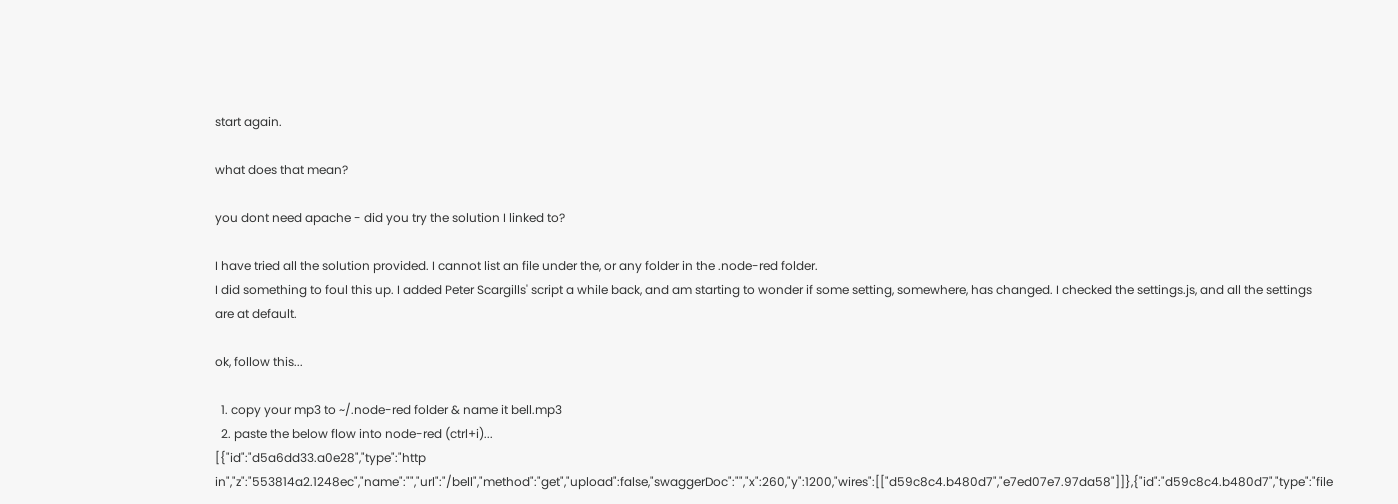start again.

what does that mean?

you dont need apache - did you try the solution I linked to?

I have tried all the solution provided. I cannot list an file under the, or any folder in the .node-red folder.
I did something to foul this up. I added Peter Scargills' script a while back, and am starting to wonder if some setting, somewhere, has changed. I checked the settings.js, and all the settings are at default.

ok, follow this...

  1. copy your mp3 to ~/.node-red folder & name it bell.mp3
  2. paste the below flow into node-red (ctrl+i)...
[{"id":"d5a6dd33.a0e28","type":"http in","z":"553814a2.1248ec","name":"","url":"/bell","method":"get","upload":false,"swaggerDoc":"","x":260,"y":1200,"wires":[["d59c8c4.b480d7","e7ed07e7.97da58"]]},{"id":"d59c8c4.b480d7","type":"file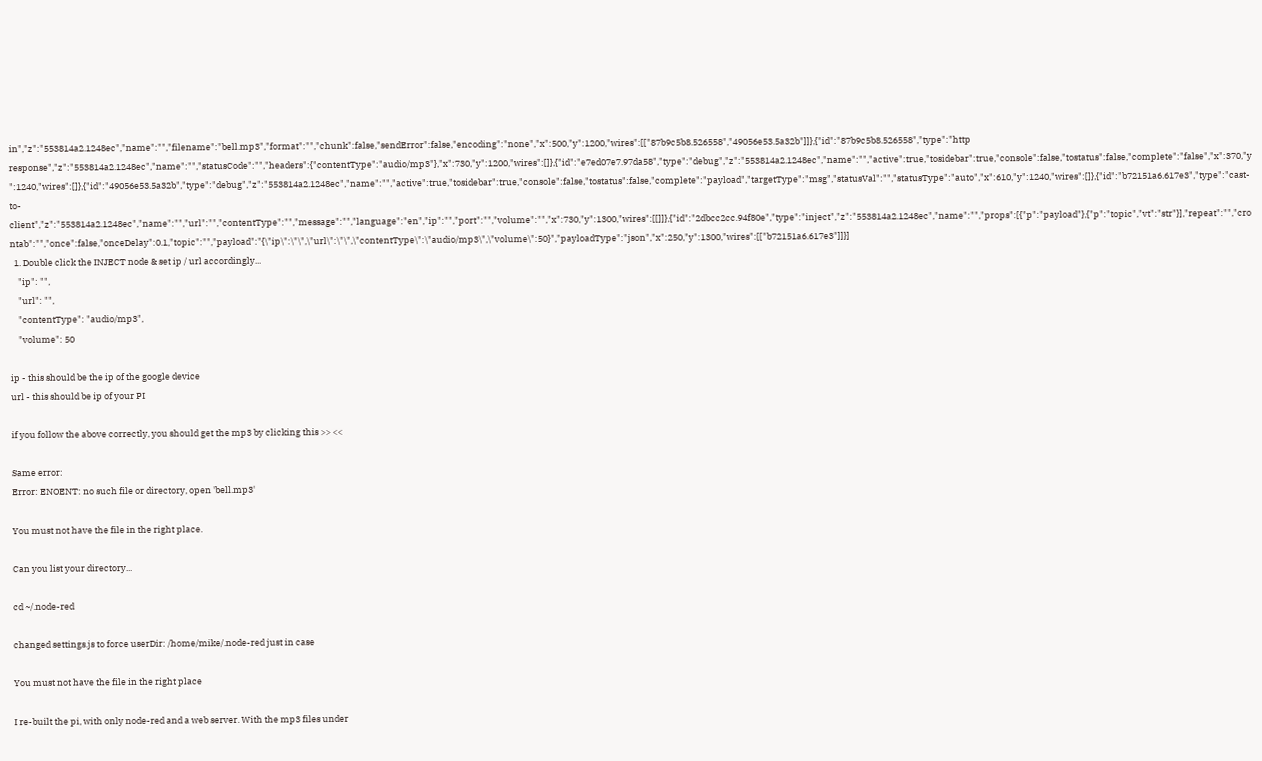in","z":"553814a2.1248ec","name":"","filename":"bell.mp3","format":"","chunk":false,"sendError":false,"encoding":"none","x":500,"y":1200,"wires":[["87b9c5b8.526558","49056e53.5a32b"]]},{"id":"87b9c5b8.526558","type":"http response","z":"553814a2.1248ec","name":"","statusCode":"","headers":{"contentType":"audio/mp3"},"x":730,"y":1200,"wires":[]},{"id":"e7ed07e7.97da58","type":"debug","z":"553814a2.1248ec","name":"","active":true,"tosidebar":true,"console":false,"tostatus":false,"complete":"false","x":370,"y":1240,"wires":[]},{"id":"49056e53.5a32b","type":"debug","z":"553814a2.1248ec","name":"","active":true,"tosidebar":true,"console":false,"tostatus":false,"complete":"payload","targetType":"msg","statusVal":"","statusType":"auto","x":610,"y":1240,"wires":[]},{"id":"b72151a6.617e3","type":"cast-to-client","z":"553814a2.1248ec","name":"","url":"","contentType":"","message":"","language":"en","ip":"","port":"","volume":"","x":730,"y":1300,"wires":[[]]},{"id":"2dbcc2cc.94f80e","type":"inject","z":"553814a2.1248ec","name":"","props":[{"p":"payload"},{"p":"topic","vt":"str"}],"repeat":"","crontab":"","once":false,"onceDelay":0.1,"topic":"","payload":"{\"ip\":\"\",\"url\":\"\",\"contentType\":\"audio/mp3\",\"volume\":50}","payloadType":"json","x":250,"y":1300,"wires":[["b72151a6.617e3"]]}]
  1. Double click the INJECT node & set ip / url accordingly...
    "ip": "",
    "url": "",
    "contentType": "audio/mp3",
    "volume": 50

ip - this should be the ip of the google device
url - this should be ip of your PI

if you follow the above correctly, you should get the mp3 by clicking this >> <<

Same error:
Error: ENOENT: no such file or directory, open 'bell.mp3'

You must not have the file in the right place.

Can you list your directory...

cd ~/.node-red

changed settings.js to force userDir: /home/mike/.node-red just in case

You must not have the file in the right place

I re-built the pi, with only node-red and a web server. With the mp3 files under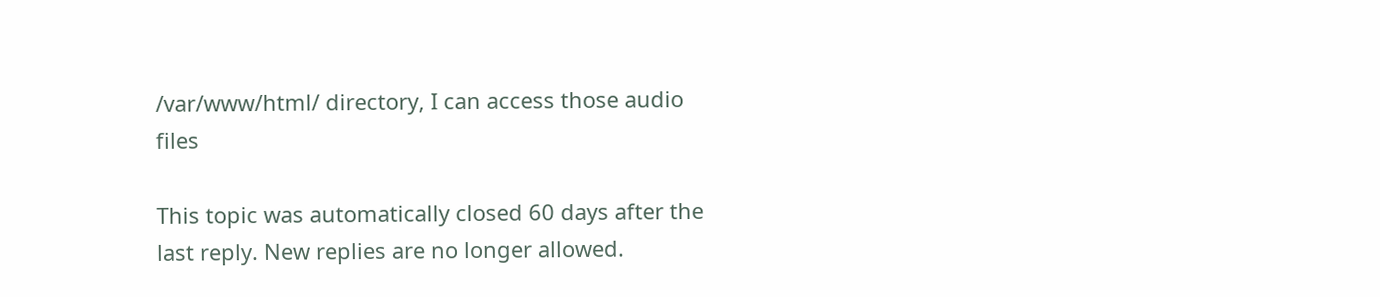/var/www/html/ directory, I can access those audio files

This topic was automatically closed 60 days after the last reply. New replies are no longer allowed.